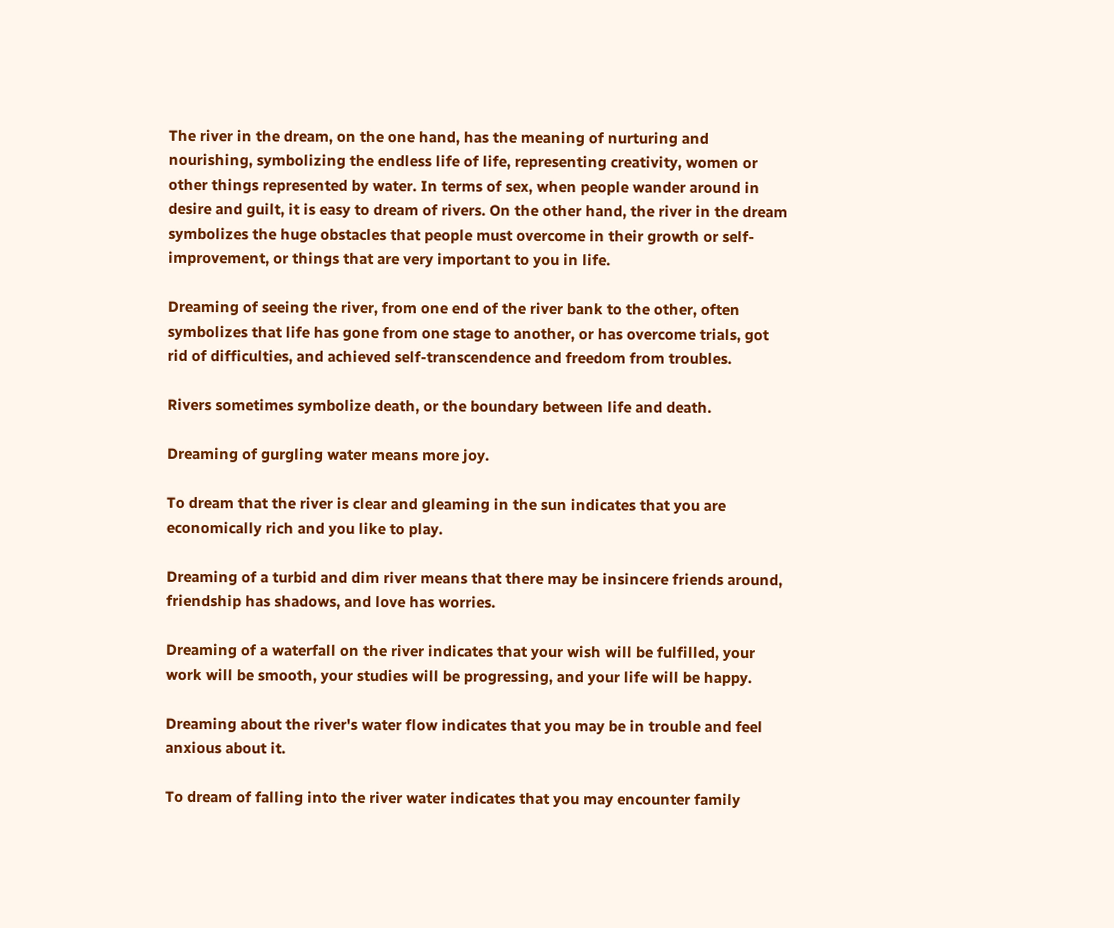The river in the dream, on the one hand, has the meaning of nurturing and nourishing, symbolizing the endless life of life, representing creativity, women or other things represented by water. In terms of sex, when people wander around in desire and guilt, it is easy to dream of rivers. On the other hand, the river in the dream symbolizes the huge obstacles that people must overcome in their growth or self-improvement, or things that are very important to you in life.

Dreaming of seeing the river, from one end of the river bank to the other, often symbolizes that life has gone from one stage to another, or has overcome trials, got rid of difficulties, and achieved self-transcendence and freedom from troubles.

Rivers sometimes symbolize death, or the boundary between life and death.

Dreaming of gurgling water means more joy.

To dream that the river is clear and gleaming in the sun indicates that you are economically rich and you like to play.

Dreaming of a turbid and dim river means that there may be insincere friends around, friendship has shadows, and love has worries.

Dreaming of a waterfall on the river indicates that your wish will be fulfilled, your work will be smooth, your studies will be progressing, and your life will be happy.

Dreaming about the river's water flow indicates that you may be in trouble and feel anxious about it.

To dream of falling into the river water indicates that you may encounter family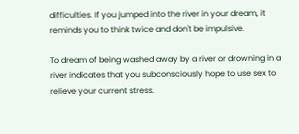difficulties. If you jumped into the river in your dream, it reminds you to think twice and don't be impulsive.

To dream of being washed away by a river or drowning in a river indicates that you subconsciously hope to use sex to relieve your current stress.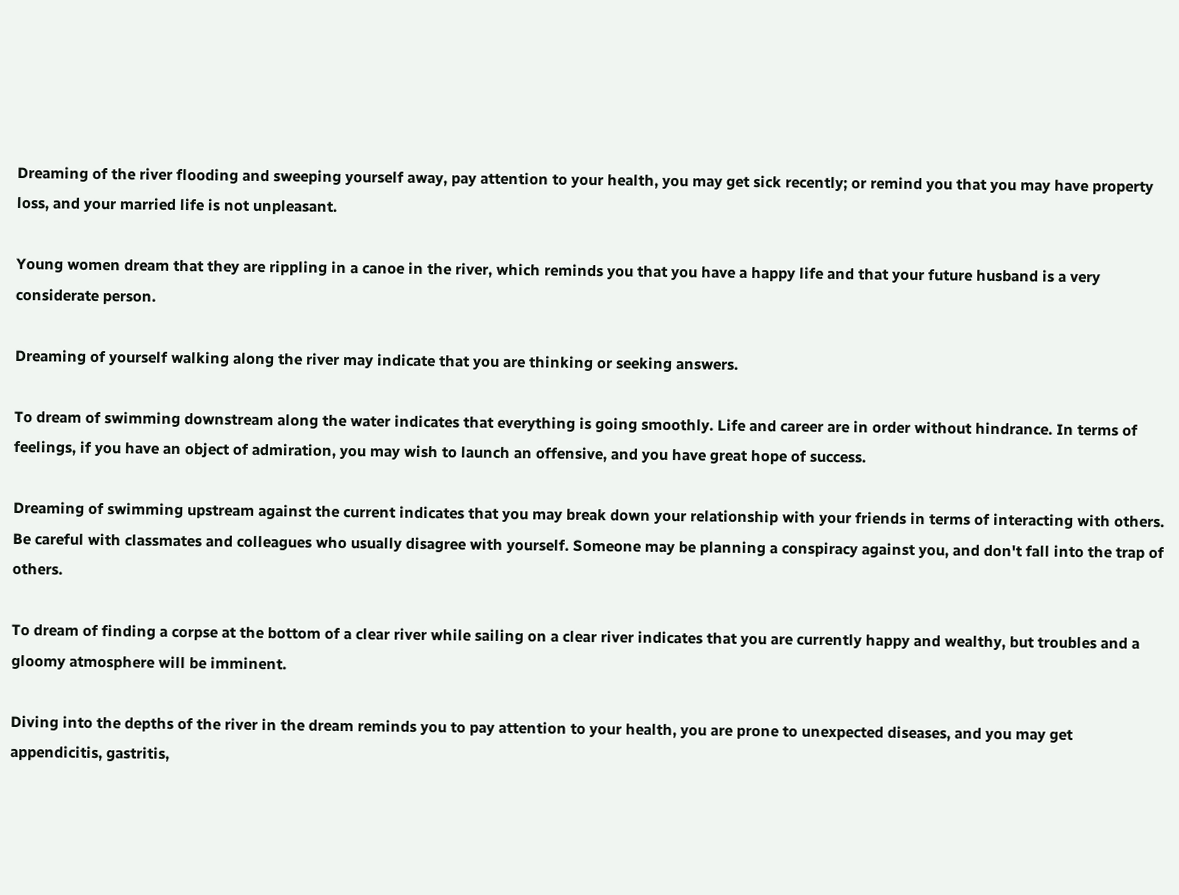Dreaming of the river flooding and sweeping yourself away, pay attention to your health, you may get sick recently; or remind you that you may have property loss, and your married life is not unpleasant.

Young women dream that they are rippling in a canoe in the river, which reminds you that you have a happy life and that your future husband is a very considerate person.

Dreaming of yourself walking along the river may indicate that you are thinking or seeking answers.

To dream of swimming downstream along the water indicates that everything is going smoothly. Life and career are in order without hindrance. In terms of feelings, if you have an object of admiration, you may wish to launch an offensive, and you have great hope of success.

Dreaming of swimming upstream against the current indicates that you may break down your relationship with your friends in terms of interacting with others. Be careful with classmates and colleagues who usually disagree with yourself. Someone may be planning a conspiracy against you, and don't fall into the trap of others.

To dream of finding a corpse at the bottom of a clear river while sailing on a clear river indicates that you are currently happy and wealthy, but troubles and a gloomy atmosphere will be imminent.

Diving into the depths of the river in the dream reminds you to pay attention to your health, you are prone to unexpected diseases, and you may get appendicitis, gastritis,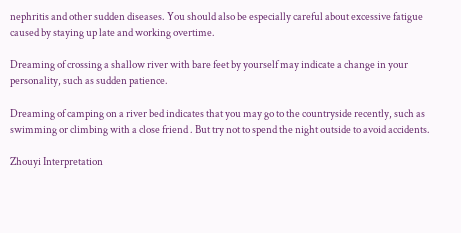nephritis and other sudden diseases. You should also be especially careful about excessive fatigue caused by staying up late and working overtime.

Dreaming of crossing a shallow river with bare feet by yourself may indicate a change in your personality, such as sudden patience.

Dreaming of camping on a river bed indicates that you may go to the countryside recently, such as swimming or climbing with a close friend . But try not to spend the night outside to avoid accidents.

Zhouyi Interpretation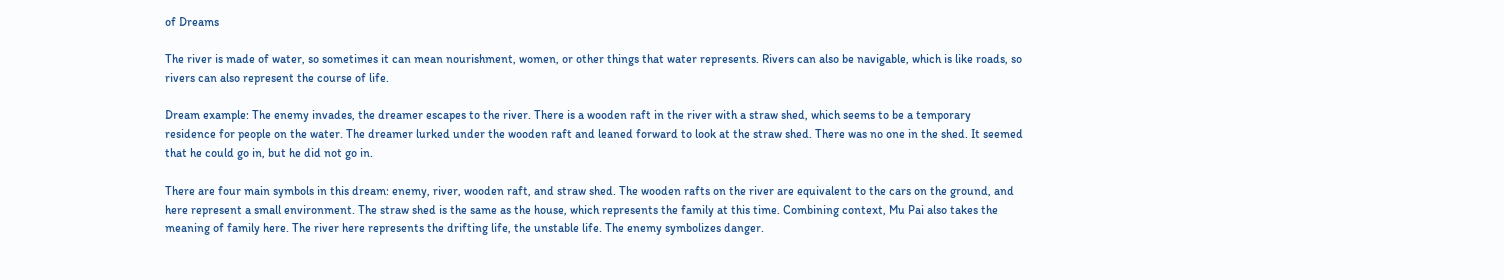of Dreams

The river is made of water, so sometimes it can mean nourishment, women, or other things that water represents. Rivers can also be navigable, which is like roads, so rivers can also represent the course of life.

Dream example: The enemy invades, the dreamer escapes to the river. There is a wooden raft in the river with a straw shed, which seems to be a temporary residence for people on the water. The dreamer lurked under the wooden raft and leaned forward to look at the straw shed. There was no one in the shed. It seemed that he could go in, but he did not go in.

There are four main symbols in this dream: enemy, river, wooden raft, and straw shed. The wooden rafts on the river are equivalent to the cars on the ground, and here represent a small environment. The straw shed is the same as the house, which represents the family at this time. Combining context, Mu Pai also takes the meaning of family here. The river here represents the drifting life, the unstable life. The enemy symbolizes danger.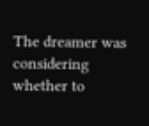The dreamer was considering whether to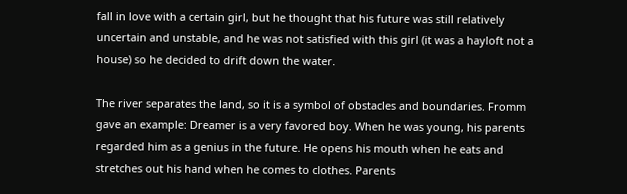fall in love with a certain girl, but he thought that his future was still relatively uncertain and unstable, and he was not satisfied with this girl (it was a hayloft not a house) so he decided to drift down the water.

The river separates the land, so it is a symbol of obstacles and boundaries. Fromm gave an example: Dreamer is a very favored boy. When he was young, his parents regarded him as a genius in the future. He opens his mouth when he eats and stretches out his hand when he comes to clothes. Parents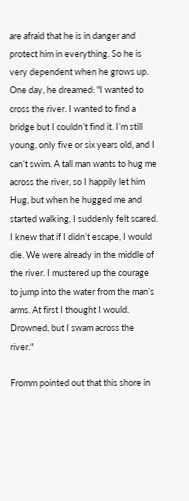are afraid that he is in danger and protect him in everything. So he is very dependent when he grows up. One day, he dreamed: "I wanted to cross the river. I wanted to find a bridge but I couldn’t find it. I’m still young, only five or six years old, and I can’t swim. A tall man wants to hug me across the river, so I happily let him Hug, but when he hugged me and started walking, I suddenly felt scared. I knew that if I didn’t escape, I would die. We were already in the middle of the river. I mustered up the courage to jump into the water from the man’s arms. At first I thought I would. Drowned, but I swam across the river."

Fromm pointed out that this shore in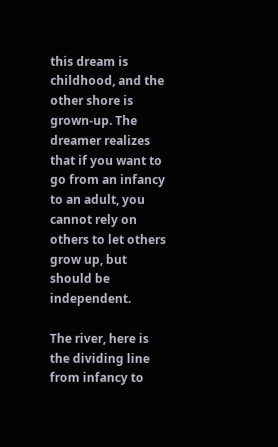this dream is childhood, and the other shore is grown-up. The dreamer realizes that if you want to go from an infancy to an adult, you cannot rely on others to let others grow up, but should be independent.

The river, here is the dividing line from infancy to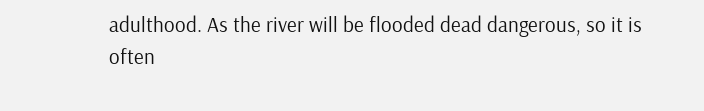adulthood. As the river will be flooded dead dangerous, so it is often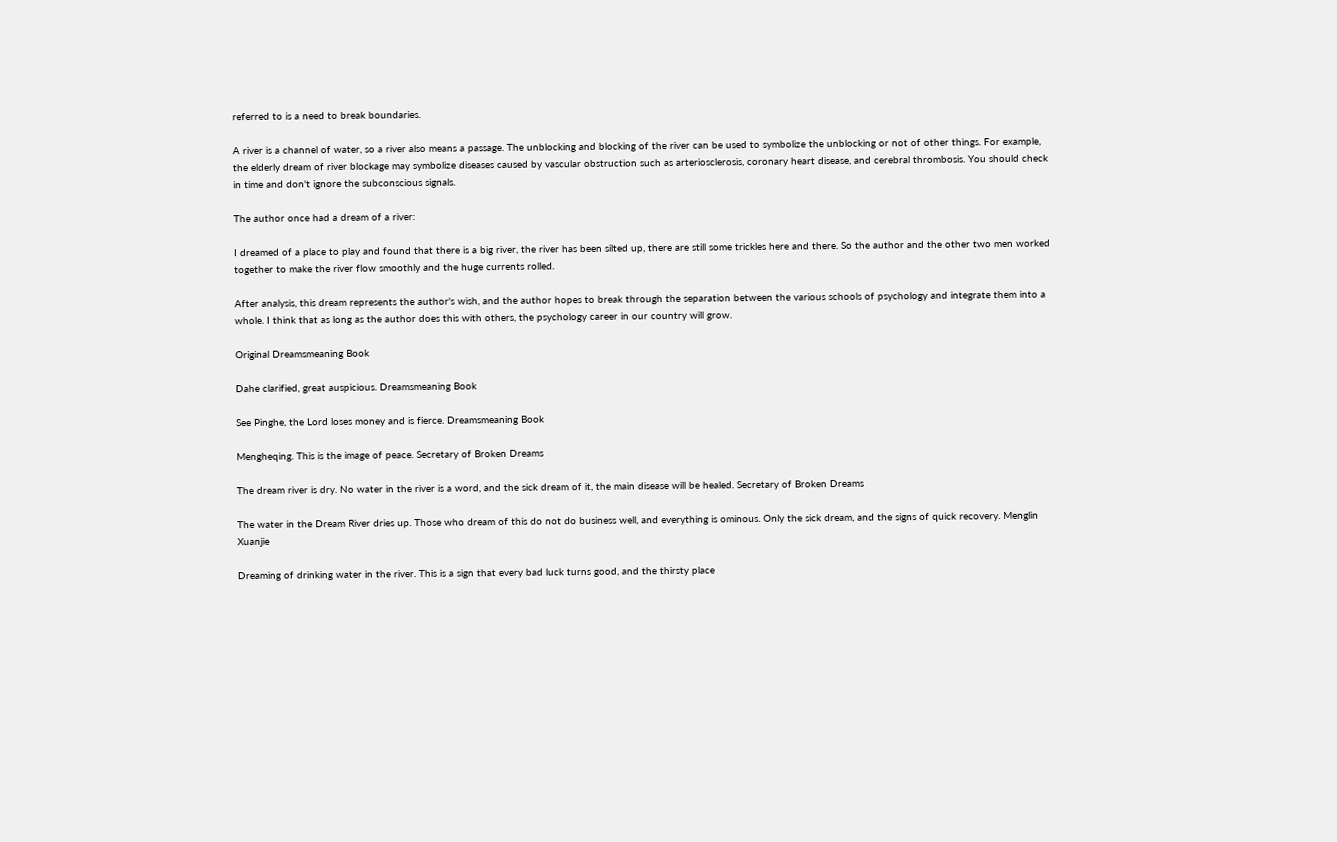referred to is a need to break boundaries.

A river is a channel of water, so a river also means a passage. The unblocking and blocking of the river can be used to symbolize the unblocking or not of other things. For example, the elderly dream of river blockage may symbolize diseases caused by vascular obstruction such as arteriosclerosis, coronary heart disease, and cerebral thrombosis. You should check in time and don't ignore the subconscious signals.

The author once had a dream of a river:

I dreamed of a place to play and found that there is a big river, the river has been silted up, there are still some trickles here and there. So the author and the other two men worked together to make the river flow smoothly and the huge currents rolled.

After analysis, this dream represents the author's wish, and the author hopes to break through the separation between the various schools of psychology and integrate them into a whole. I think that as long as the author does this with others, the psychology career in our country will grow.

Original Dreamsmeaning Book

Dahe clarified, great auspicious. Dreamsmeaning Book

See Pinghe, the Lord loses money and is fierce. Dreamsmeaning Book

Mengheqing. This is the image of peace. Secretary of Broken Dreams

The dream river is dry. No water in the river is a word, and the sick dream of it, the main disease will be healed. Secretary of Broken Dreams

The water in the Dream River dries up. Those who dream of this do not do business well, and everything is ominous. Only the sick dream, and the signs of quick recovery. Menglin Xuanjie

Dreaming of drinking water in the river. This is a sign that every bad luck turns good, and the thirsty place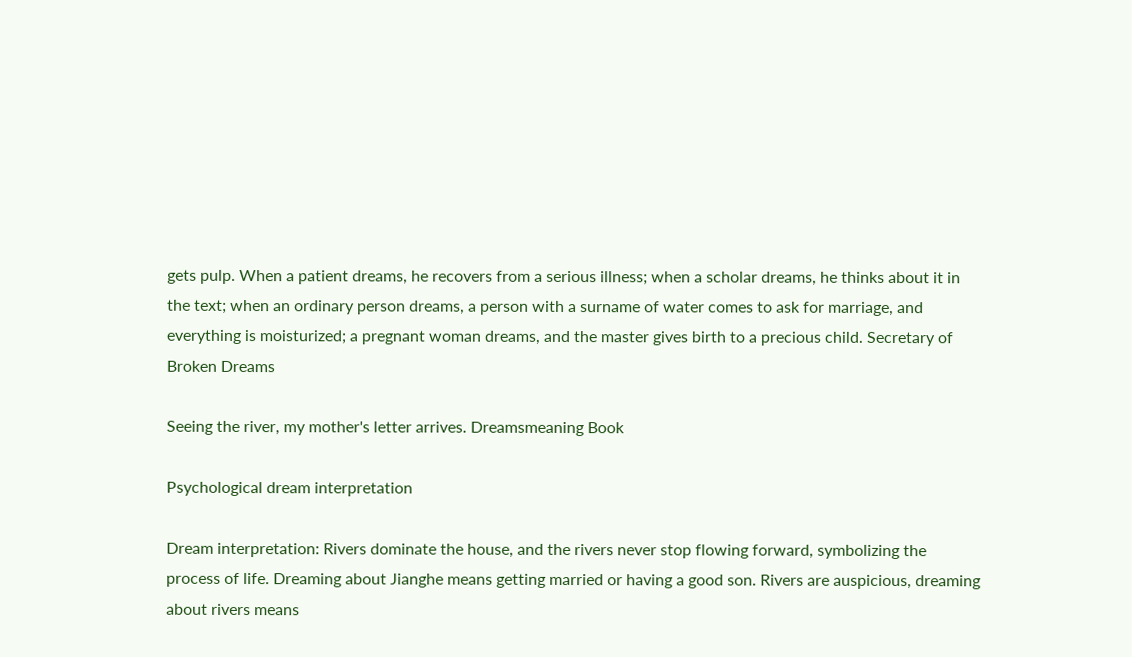gets pulp. When a patient dreams, he recovers from a serious illness; when a scholar dreams, he thinks about it in the text; when an ordinary person dreams, a person with a surname of water comes to ask for marriage, and everything is moisturized; a pregnant woman dreams, and the master gives birth to a precious child. Secretary of Broken Dreams

Seeing the river, my mother's letter arrives. Dreamsmeaning Book

Psychological dream interpretation

Dream interpretation: Rivers dominate the house, and the rivers never stop flowing forward, symbolizing the process of life. Dreaming about Jianghe means getting married or having a good son. Rivers are auspicious, dreaming about rivers means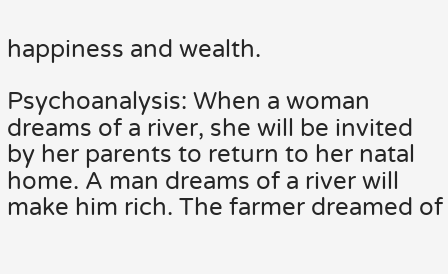happiness and wealth.

Psychoanalysis: When a woman dreams of a river, she will be invited by her parents to return to her natal home. A man dreams of a river will make him rich. The farmer dreamed of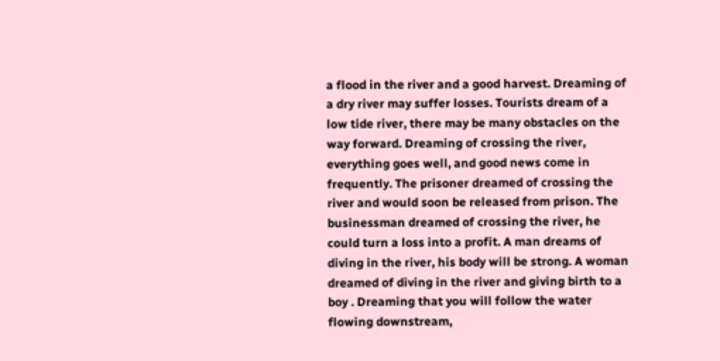a flood in the river and a good harvest. Dreaming of a dry river may suffer losses. Tourists dream of a low tide river, there may be many obstacles on the way forward. Dreaming of crossing the river, everything goes well, and good news come in frequently. The prisoner dreamed of crossing the river and would soon be released from prison. The businessman dreamed of crossing the river, he could turn a loss into a profit. A man dreams of diving in the river, his body will be strong. A woman dreamed of diving in the river and giving birth to a boy . Dreaming that you will follow the water flowing downstream,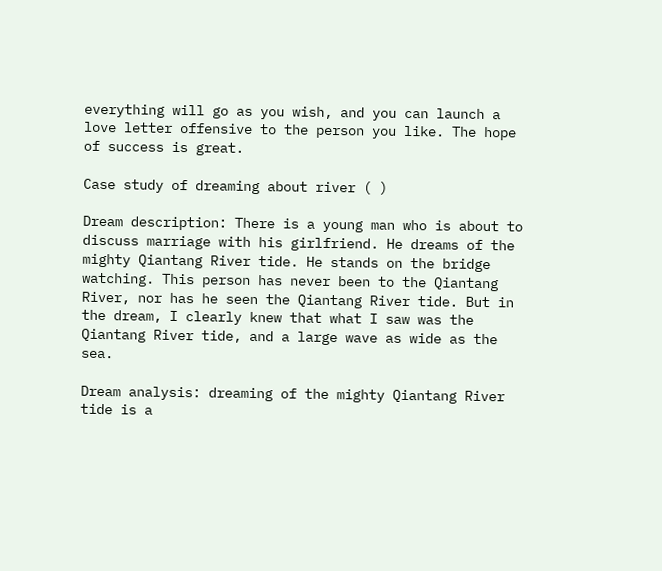everything will go as you wish, and you can launch a love letter offensive to the person you like. The hope of success is great.

Case study of dreaming about river ( )

Dream description: There is a young man who is about to discuss marriage with his girlfriend. He dreams of the mighty Qiantang River tide. He stands on the bridge watching. This person has never been to the Qiantang River, nor has he seen the Qiantang River tide. But in the dream, I clearly knew that what I saw was the Qiantang River tide, and a large wave as wide as the sea.

Dream analysis: dreaming of the mighty Qiantang River tide is a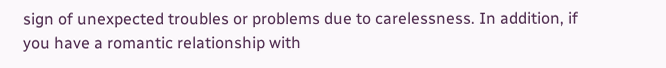sign of unexpected troubles or problems due to carelessness. In addition, if you have a romantic relationship with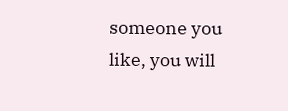someone you like, you will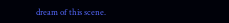dream of this scene.